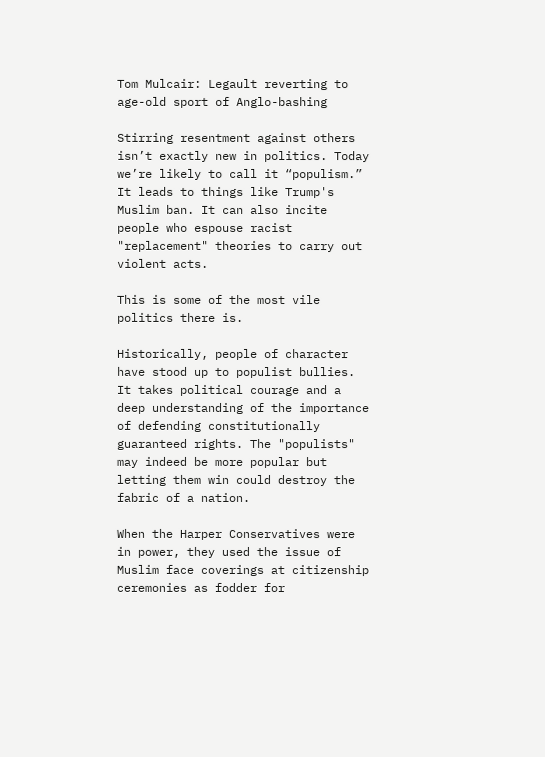Tom Mulcair: Legault reverting to age-old sport of Anglo-bashing

Stirring resentment against others isn’t exactly new in politics. Today we’re likely to call it “populism.” It leads to things like Trump's Muslim ban. It can also incite people who espouse racist "replacement" theories to carry out violent acts.

This is some of the most vile politics there is.

Historically, people of character have stood up to populist bullies. It takes political courage and a deep understanding of the importance of defending constitutionally guaranteed rights. The "populists" may indeed be more popular but letting them win could destroy the fabric of a nation.

When the Harper Conservatives were in power, they used the issue of Muslim face coverings at citizenship ceremonies as fodder for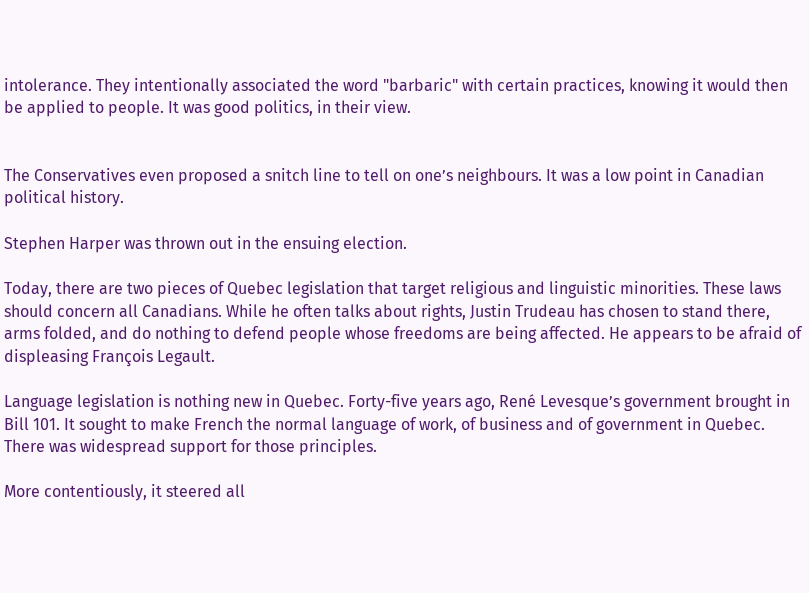intolerance. They intentionally associated the word "barbaric" with certain practices, knowing it would then be applied to people. It was good politics, in their view.


The Conservatives even proposed a snitch line to tell on one’s neighbours. It was a low point in Canadian political history.

Stephen Harper was thrown out in the ensuing election.

Today, there are two pieces of Quebec legislation that target religious and linguistic minorities. These laws should concern all Canadians. While he often talks about rights, Justin Trudeau has chosen to stand there, arms folded, and do nothing to defend people whose freedoms are being affected. He appears to be afraid of displeasing François Legault.

Language legislation is nothing new in Quebec. Forty-five years ago, René Levesque’s government brought in Bill 101. It sought to make French the normal language of work, of business and of government in Quebec. There was widespread support for those principles.

More contentiously, it steered all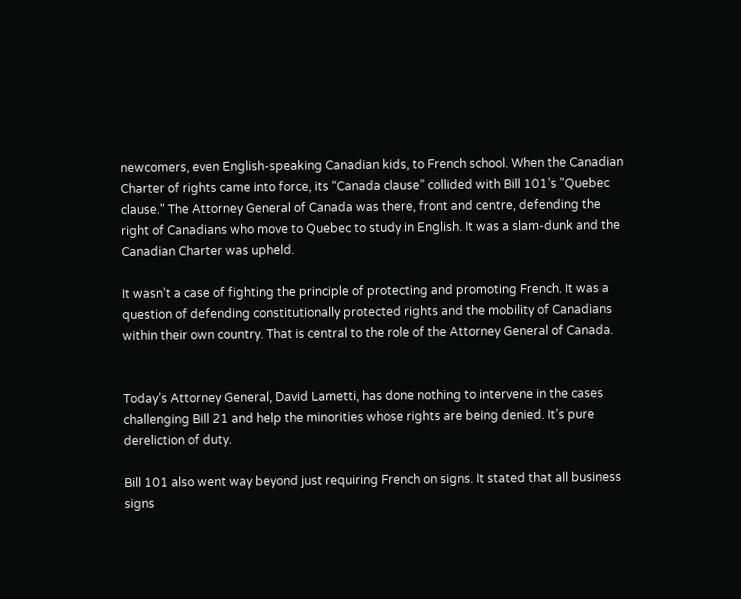newcomers, even English-speaking Canadian kids, to French school. When the Canadian Charter of rights came into force, its “Canada clause” collided with Bill 101’s "Quebec clause." The Attorney General of Canada was there, front and centre, defending the right of Canadians who move to Quebec to study in English. It was a slam-dunk and the Canadian Charter was upheld.

It wasn’t a case of fighting the principle of protecting and promoting French. It was a question of defending constitutionally protected rights and the mobility of Canadians within their own country. That is central to the role of the Attorney General of Canada.


Today’s Attorney General, David Lametti, has done nothing to intervene in the cases challenging Bill 21 and help the minorities whose rights are being denied. It’s pure dereliction of duty.

Bill 101 also went way beyond just requiring French on signs. It stated that all business signs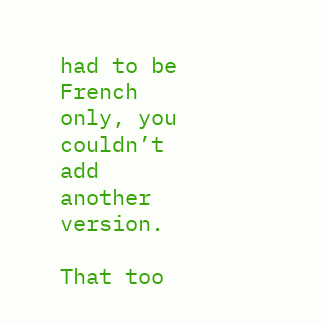had to be French only, you couldn’t add another version.

That too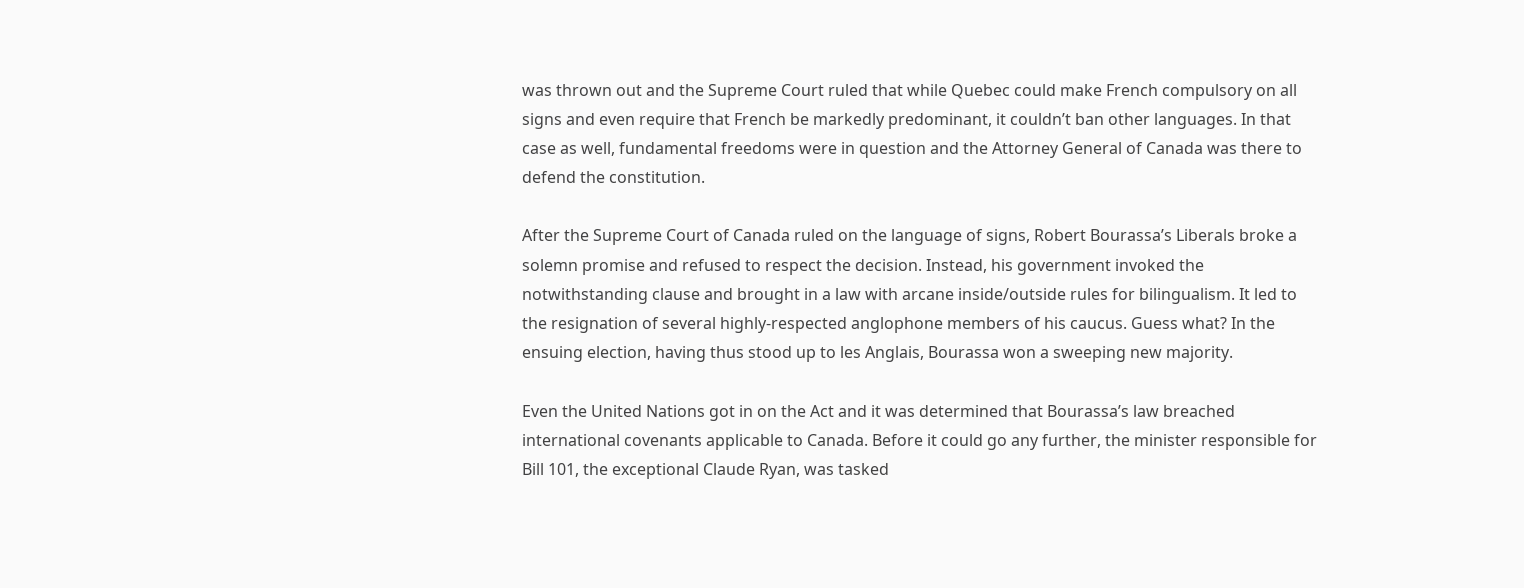was thrown out and the Supreme Court ruled that while Quebec could make French compulsory on all signs and even require that French be markedly predominant, it couldn’t ban other languages. In that case as well, fundamental freedoms were in question and the Attorney General of Canada was there to defend the constitution.

After the Supreme Court of Canada ruled on the language of signs, Robert Bourassa’s Liberals broke a solemn promise and refused to respect the decision. Instead, his government invoked the notwithstanding clause and brought in a law with arcane inside/outside rules for bilingualism. It led to the resignation of several highly-respected anglophone members of his caucus. Guess what? In the ensuing election, having thus stood up to les Anglais, Bourassa won a sweeping new majority.

Even the United Nations got in on the Act and it was determined that Bourassa’s law breached international covenants applicable to Canada. Before it could go any further, the minister responsible for Bill 101, the exceptional Claude Ryan, was tasked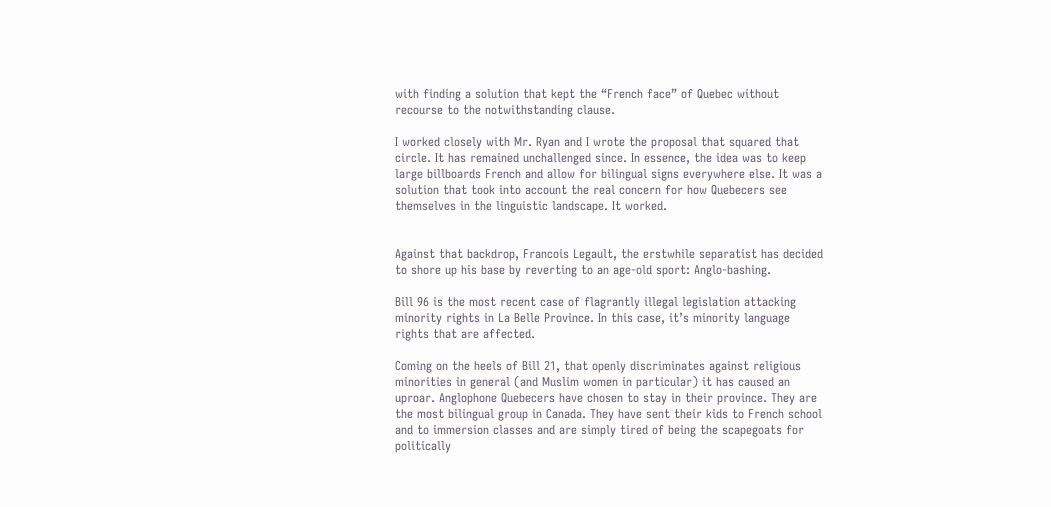with finding a solution that kept the “French face” of Quebec without recourse to the notwithstanding clause.

I worked closely with Mr. Ryan and I wrote the proposal that squared that circle. It has remained unchallenged since. In essence, the idea was to keep large billboards French and allow for bilingual signs everywhere else. It was a solution that took into account the real concern for how Quebecers see themselves in the linguistic landscape. It worked.


Against that backdrop, Francois Legault, the erstwhile separatist has decided to shore up his base by reverting to an age-old sport: Anglo-bashing.

Bill 96 is the most recent case of flagrantly illegal legislation attacking minority rights in La Belle Province. In this case, it’s minority language rights that are affected.

Coming on the heels of Bill 21, that openly discriminates against religious minorities in general (and Muslim women in particular) it has caused an uproar. Anglophone Quebecers have chosen to stay in their province. They are the most bilingual group in Canada. They have sent their kids to French school and to immersion classes and are simply tired of being the scapegoats for politically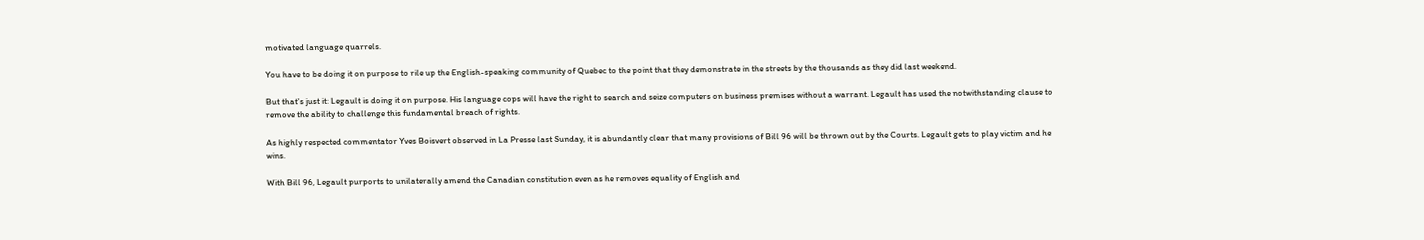motivated language quarrels.

You have to be doing it on purpose to rile up the English-speaking community of Quebec to the point that they demonstrate in the streets by the thousands as they did last weekend.

But that's just it: Legault is doing it on purpose. His language cops will have the right to search and seize computers on business premises without a warrant. Legault has used the notwithstanding clause to remove the ability to challenge this fundamental breach of rights.

As highly respected commentator Yves Boisvert observed in La Presse last Sunday, it is abundantly clear that many provisions of Bill 96 will be thrown out by the Courts. Legault gets to play victim and he wins.

With Bill 96, Legault purports to unilaterally amend the Canadian constitution even as he removes equality of English and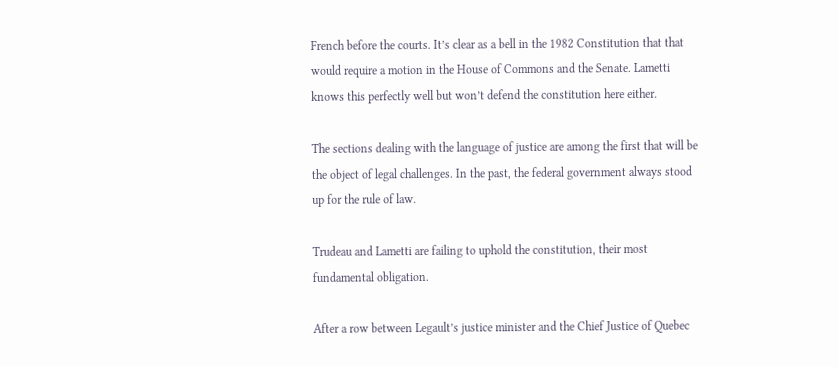French before the courts. It’s clear as a bell in the 1982 Constitution that that would require a motion in the House of Commons and the Senate. Lametti knows this perfectly well but won’t defend the constitution here either.

The sections dealing with the language of justice are among the first that will be the object of legal challenges. In the past, the federal government always stood up for the rule of law.

Trudeau and Lametti are failing to uphold the constitution, their most fundamental obligation.

After a row between Legault’s justice minister and the Chief Justice of Quebec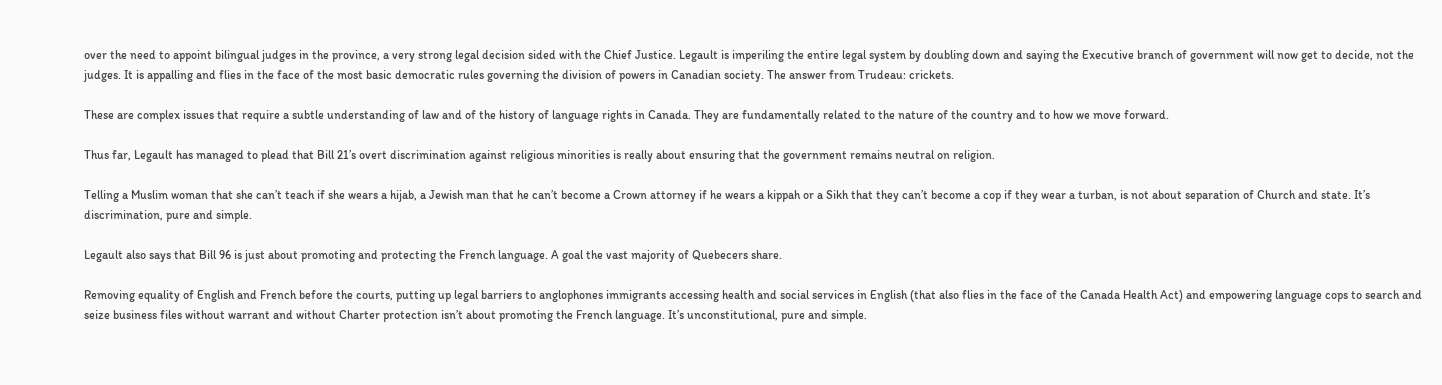over the need to appoint bilingual judges in the province, a very strong legal decision sided with the Chief Justice. Legault is imperiling the entire legal system by doubling down and saying the Executive branch of government will now get to decide, not the judges. It is appalling and flies in the face of the most basic democratic rules governing the division of powers in Canadian society. The answer from Trudeau: crickets.

These are complex issues that require a subtle understanding of law and of the history of language rights in Canada. They are fundamentally related to the nature of the country and to how we move forward.

Thus far, Legault has managed to plead that Bill 21’s overt discrimination against religious minorities is really about ensuring that the government remains neutral on religion.

Telling a Muslim woman that she can’t teach if she wears a hijab, a Jewish man that he can’t become a Crown attorney if he wears a kippah or a Sikh that they can’t become a cop if they wear a turban, is not about separation of Church and state. It’s discrimination, pure and simple.

Legault also says that Bill 96 is just about promoting and protecting the French language. A goal the vast majority of Quebecers share.

Removing equality of English and French before the courts, putting up legal barriers to anglophones immigrants accessing health and social services in English (that also flies in the face of the Canada Health Act) and empowering language cops to search and seize business files without warrant and without Charter protection isn’t about promoting the French language. It’s unconstitutional, pure and simple.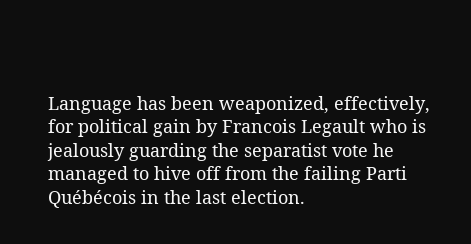Language has been weaponized, effectively, for political gain by Francois Legault who is jealously guarding the separatist vote he managed to hive off from the failing Parti Québécois in the last election.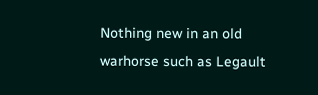Nothing new in an old warhorse such as Legault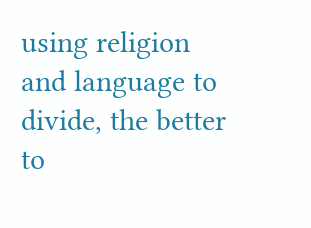using religion and language to divide, the better to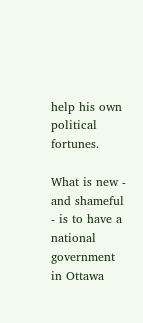help his own political fortunes.

What is new - and shameful - is to have a national government in Ottawa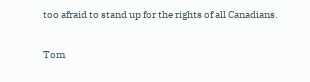too afraid to stand up for the rights of all Canadians.

Tom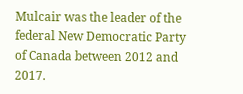Mulcair was the leader of the federal New Democratic Party of Canada between 2012 and 2017.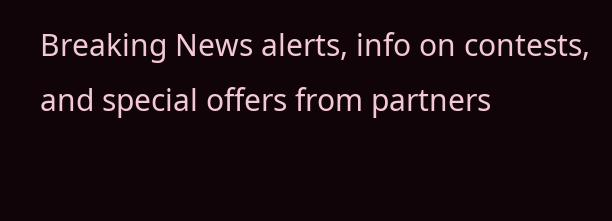Breaking News alerts, info on contests, and special offers from partners